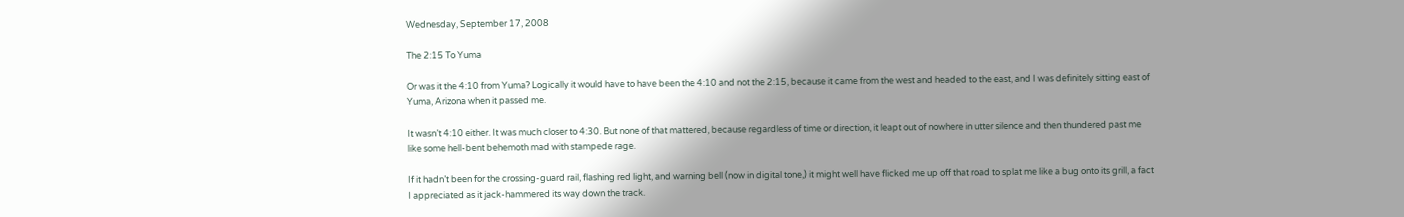Wednesday, September 17, 2008

The 2:15 To Yuma

Or was it the 4:10 from Yuma? Logically it would have to have been the 4:10 and not the 2:15, because it came from the west and headed to the east, and I was definitely sitting east of Yuma, Arizona when it passed me.

It wasn’t 4:10 either. It was much closer to 4:30. But none of that mattered, because regardless of time or direction, it leapt out of nowhere in utter silence and then thundered past me like some hell-bent behemoth mad with stampede rage.

If it hadn’t been for the crossing-guard rail, flashing red light, and warning bell (now in digital tone,) it might well have flicked me up off that road to splat me like a bug onto its grill, a fact I appreciated as it jack-hammered its way down the track.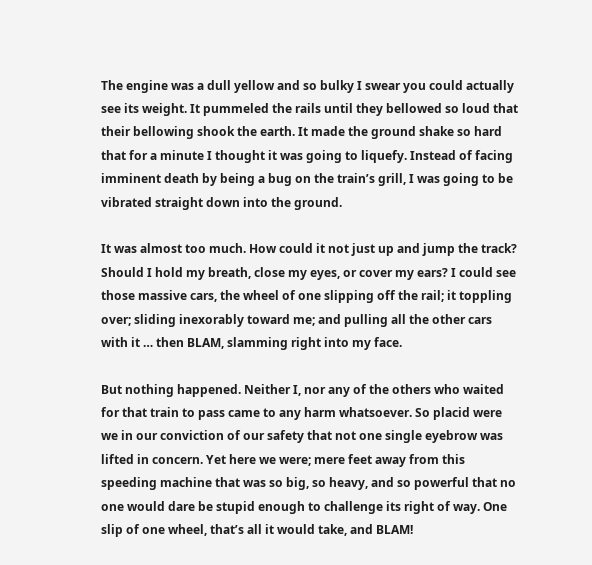The engine was a dull yellow and so bulky I swear you could actually see its weight. It pummeled the rails until they bellowed so loud that their bellowing shook the earth. It made the ground shake so hard that for a minute I thought it was going to liquefy. Instead of facing imminent death by being a bug on the train’s grill, I was going to be vibrated straight down into the ground.

It was almost too much. How could it not just up and jump the track? Should I hold my breath, close my eyes, or cover my ears? I could see those massive cars, the wheel of one slipping off the rail; it toppling over; sliding inexorably toward me; and pulling all the other cars with it … then BLAM, slamming right into my face.

But nothing happened. Neither I, nor any of the others who waited for that train to pass came to any harm whatsoever. So placid were we in our conviction of our safety that not one single eyebrow was lifted in concern. Yet here we were; mere feet away from this speeding machine that was so big, so heavy, and so powerful that no one would dare be stupid enough to challenge its right of way. One slip of one wheel, that’s all it would take, and BLAM!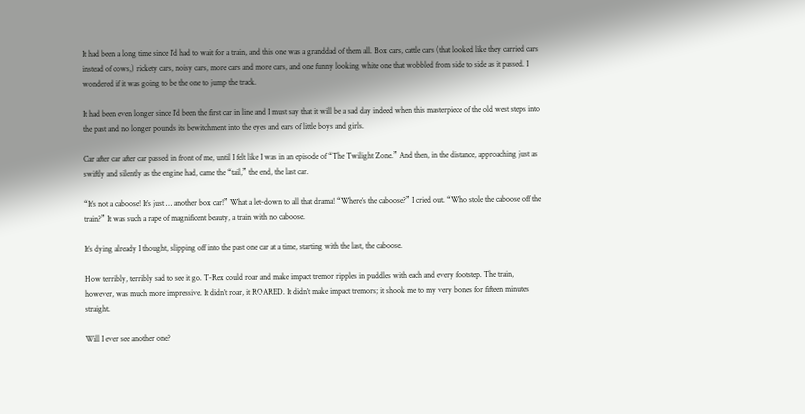It had been a long time since I’d had to wait for a train, and this one was a granddad of them all. Box cars, cattle cars (that looked like they carried cars instead of cows,) rickety cars, noisy cars, more cars and more cars, and one funny looking white one that wobbled from side to side as it passed. I wondered if it was going to be the one to jump the track.

It had been even longer since I’d been the first car in line and I must say that it will be a sad day indeed when this masterpiece of the old west steps into the past and no longer pounds its bewitchment into the eyes and ears of little boys and girls.

Car after car after car passed in front of me, until I felt like I was in an episode of “The Twilight Zone.” And then, in the distance, approaching just as swiftly and silently as the engine had, came the “tail,” the end, the last car.

“It’s not a caboose! It’s just … another box car!” What a let-down to all that drama! “Where’s the caboose?” I cried out. “Who stole the caboose off the train?” It was such a rape of magnificent beauty, a train with no caboose.

It’s dying already I thought, slipping off into the past one car at a time, starting with the last, the caboose.

How terribly, terribly sad to see it go. T-Rex could roar and make impact tremor ripples in puddles with each and every footstep. The train, however, was much more impressive. It didn’t roar, it ROARED. It didn’t make impact tremors; it shook me to my very bones for fifteen minutes straight.

Will I ever see another one?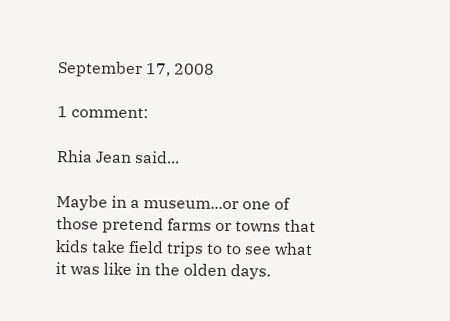September 17, 2008

1 comment:

Rhia Jean said...

Maybe in a museum...or one of those pretend farms or towns that kids take field trips to to see what it was like in the olden days.